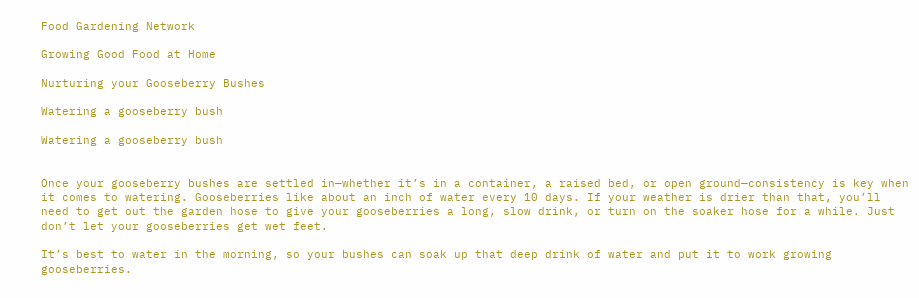Food Gardening Network

Growing Good Food at Home

Nurturing your Gooseberry Bushes

Watering a gooseberry bush

Watering a gooseberry bush


Once your gooseberry bushes are settled in—whether it’s in a container, a raised bed, or open ground—consistency is key when it comes to watering. Gooseberries like about an inch of water every 10 days. If your weather is drier than that, you’ll need to get out the garden hose to give your gooseberries a long, slow drink, or turn on the soaker hose for a while. Just don’t let your gooseberries get wet feet.

It’s best to water in the morning, so your bushes can soak up that deep drink of water and put it to work growing gooseberries.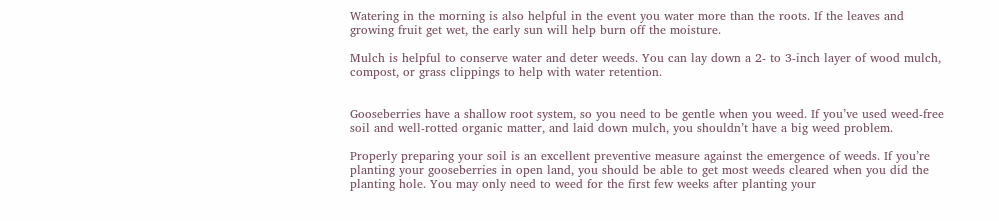Watering in the morning is also helpful in the event you water more than the roots. If the leaves and growing fruit get wet, the early sun will help burn off the moisture.

Mulch is helpful to conserve water and deter weeds. You can lay down a 2- to 3-inch layer of wood mulch, compost, or grass clippings to help with water retention.


Gooseberries have a shallow root system, so you need to be gentle when you weed. If you’ve used weed-free soil and well-rotted organic matter, and laid down mulch, you shouldn’t have a big weed problem.

Properly preparing your soil is an excellent preventive measure against the emergence of weeds. If you’re planting your gooseberries in open land, you should be able to get most weeds cleared when you did the planting hole. You may only need to weed for the first few weeks after planting your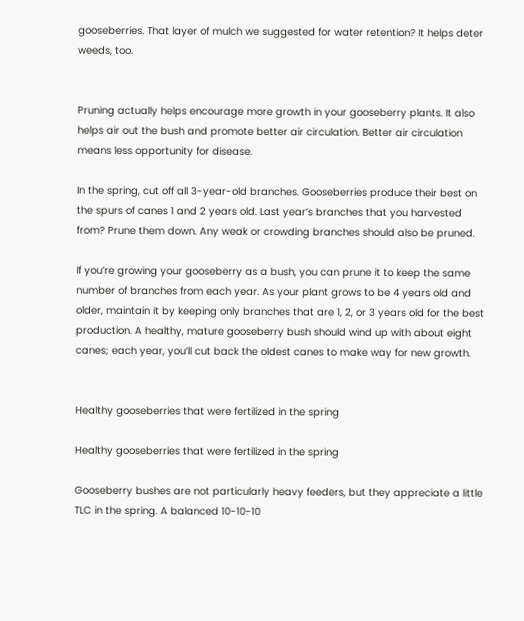gooseberries. That layer of mulch we suggested for water retention? It helps deter weeds, too.


Pruning actually helps encourage more growth in your gooseberry plants. It also helps air out the bush and promote better air circulation. Better air circulation means less opportunity for disease.

In the spring, cut off all 3-year-old branches. Gooseberries produce their best on the spurs of canes 1 and 2 years old. Last year’s branches that you harvested from? Prune them down. Any weak or crowding branches should also be pruned.

If you’re growing your gooseberry as a bush, you can prune it to keep the same number of branches from each year. As your plant grows to be 4 years old and older, maintain it by keeping only branches that are 1, 2, or 3 years old for the best production. A healthy, mature gooseberry bush should wind up with about eight canes; each year, you’ll cut back the oldest canes to make way for new growth.


Healthy gooseberries that were fertilized in the spring

Healthy gooseberries that were fertilized in the spring

Gooseberry bushes are not particularly heavy feeders, but they appreciate a little TLC in the spring. A balanced 10-10-10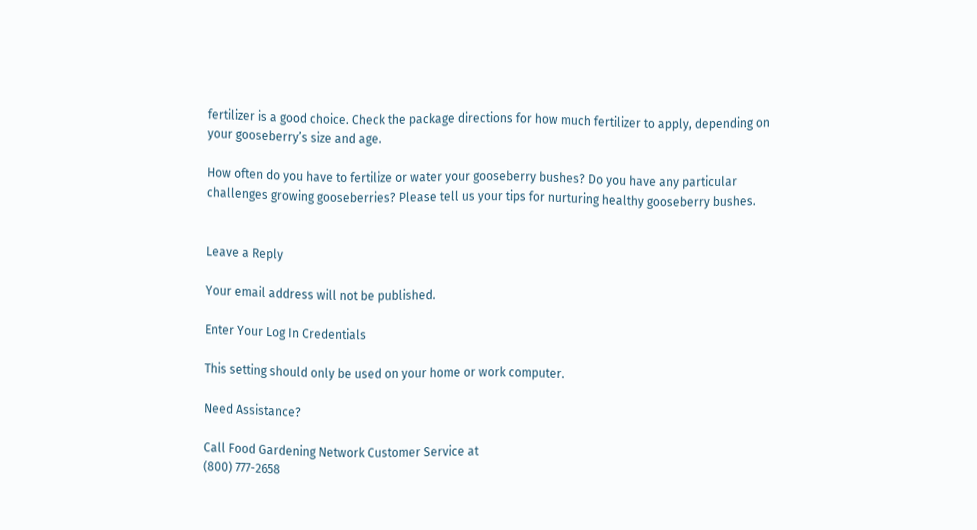fertilizer is a good choice. Check the package directions for how much fertilizer to apply, depending on your gooseberry’s size and age.

How often do you have to fertilize or water your gooseberry bushes? Do you have any particular challenges growing gooseberries? Please tell us your tips for nurturing healthy gooseberry bushes.


Leave a Reply

Your email address will not be published.

Enter Your Log In Credentials

This setting should only be used on your home or work computer.

Need Assistance?

Call Food Gardening Network Customer Service at
(800) 777-2658